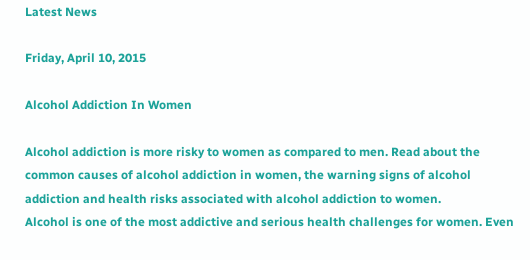Latest News

Friday, April 10, 2015

Alcohol Addiction In Women

Alcohol addiction is more risky to women as compared to men. Read about the common causes of alcohol addiction in women, the warning signs of alcohol addiction and health risks associated with alcohol addiction to women.
Alcohol is one of the most addictive and serious health challenges for women. Even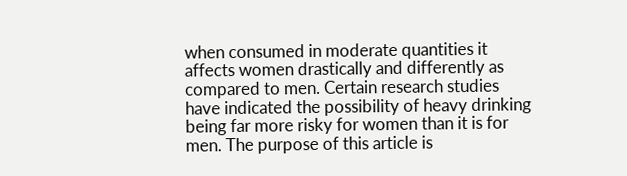when consumed in moderate quantities it affects women drastically and differently as compared to men. Certain research studies have indicated the possibility of heavy drinking being far more risky for women than it is for men. The purpose of this article is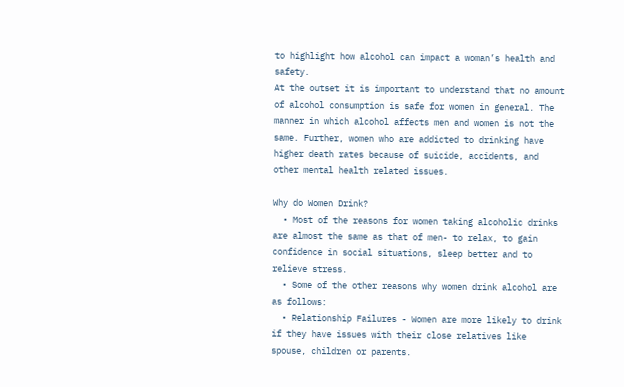to highlight how alcohol can impact a woman’s health and safety.
At the outset it is important to understand that no amount of alcohol consumption is safe for women in general. The manner in which alcohol affects men and women is not the same. Further, women who are addicted to drinking have higher death rates because of suicide, accidents, and other mental health related issues.

Why do Women Drink?
  • Most of the reasons for women taking alcoholic drinks are almost the same as that of men- to relax, to gain confidence in social situations, sleep better and to relieve stress.
  • Some of the other reasons why women drink alcohol are as follows:
  • Relationship Failures - Women are more likely to drink if they have issues with their close relatives like spouse, children or parents.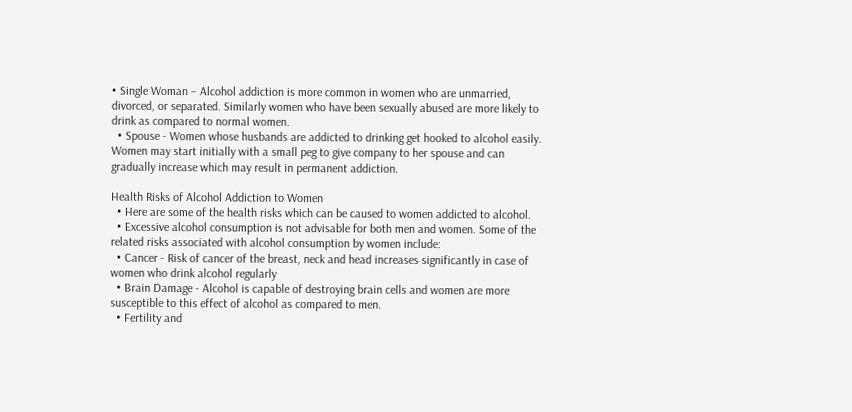• Single Woman – Alcohol addiction is more common in women who are unmarried, divorced, or separated. Similarly women who have been sexually abused are more likely to drink as compared to normal women.
  • Spouse - Women whose husbands are addicted to drinking get hooked to alcohol easily. Women may start initially with a small peg to give company to her spouse and can gradually increase which may result in permanent addiction.

Health Risks of Alcohol Addiction to Women
  • Here are some of the health risks which can be caused to women addicted to alcohol.
  • Excessive alcohol consumption is not advisable for both men and women. Some of the related risks associated with alcohol consumption by women include:
  • Cancer - Risk of cancer of the breast, neck and head increases significantly in case of women who drink alcohol regularly
  • Brain Damage - Alcohol is capable of destroying brain cells and women are more susceptible to this effect of alcohol as compared to men.
  • Fertility and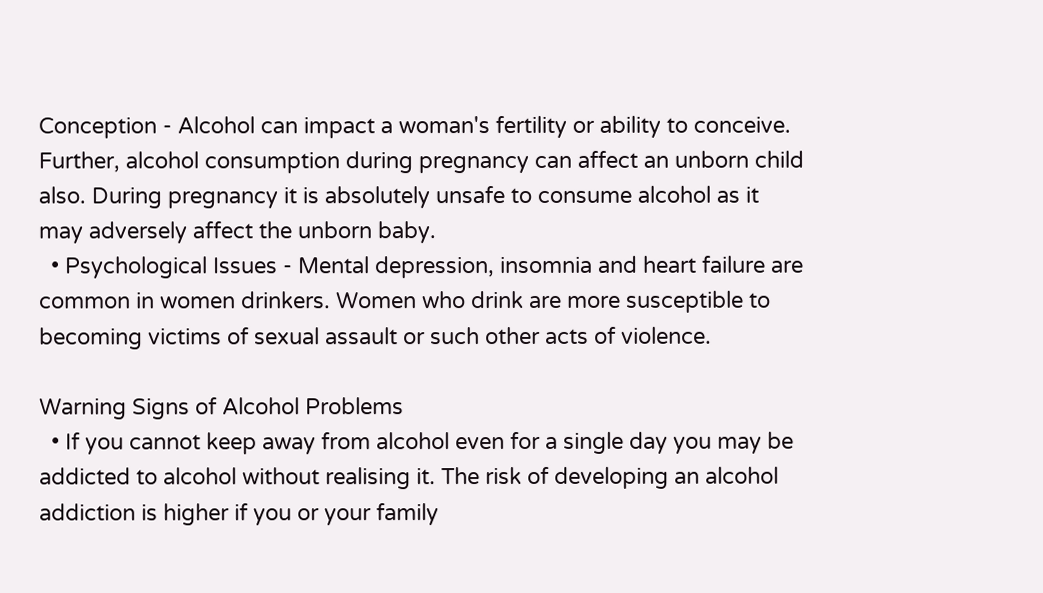Conception - Alcohol can impact a woman's fertility or ability to conceive. Further, alcohol consumption during pregnancy can affect an unborn child also. During pregnancy it is absolutely unsafe to consume alcohol as it may adversely affect the unborn baby.
  • Psychological Issues - Mental depression, insomnia and heart failure are common in women drinkers. Women who drink are more susceptible to becoming victims of sexual assault or such other acts of violence.

Warning Signs of Alcohol Problems
  • If you cannot keep away from alcohol even for a single day you may be addicted to alcohol without realising it. The risk of developing an alcohol addiction is higher if you or your family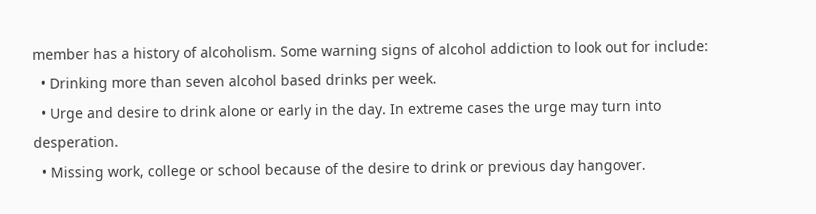member has a history of alcoholism. Some warning signs of alcohol addiction to look out for include:
  • Drinking more than seven alcohol based drinks per week.
  • Urge and desire to drink alone or early in the day. In extreme cases the urge may turn into desperation.
  • Missing work, college or school because of the desire to drink or previous day hangover.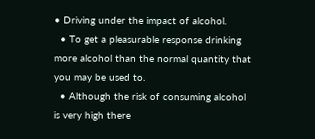• Driving under the impact of alcohol.
  • To get a pleasurable response drinking more alcohol than the normal quantity that you may be used to.
  • Although the risk of consuming alcohol is very high there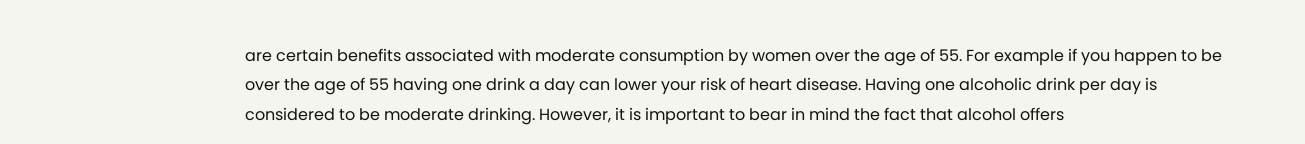are certain benefits associated with moderate consumption by women over the age of 55. For example if you happen to be over the age of 55 having one drink a day can lower your risk of heart disease. Having one alcoholic drink per day is considered to be moderate drinking. However, it is important to bear in mind the fact that alcohol offers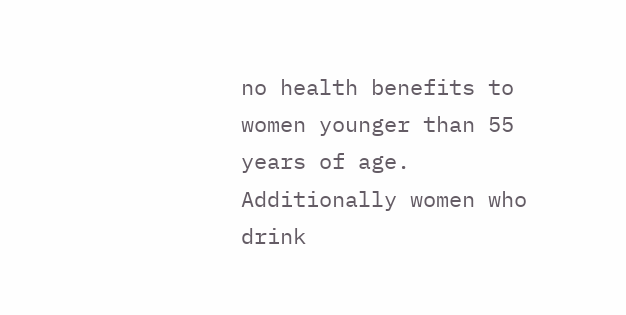no health benefits to women younger than 55 years of age. Additionally women who drink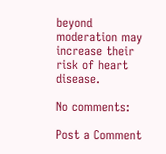beyond moderation may increase their risk of heart disease.

No comments:

Post a Comment